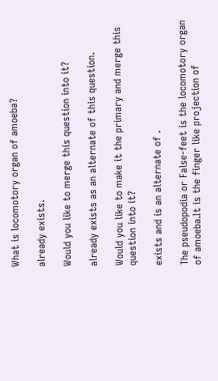What is locomotory organ of amoeba?

already exists.

Would you like to merge this question into it?

already exists as an alternate of this question.

Would you like to make it the primary and merge this question into it?

exists and is an alternate of .

The pseudopodia or False-feet is the locomotory organ of amoeba.It is the finger like projection of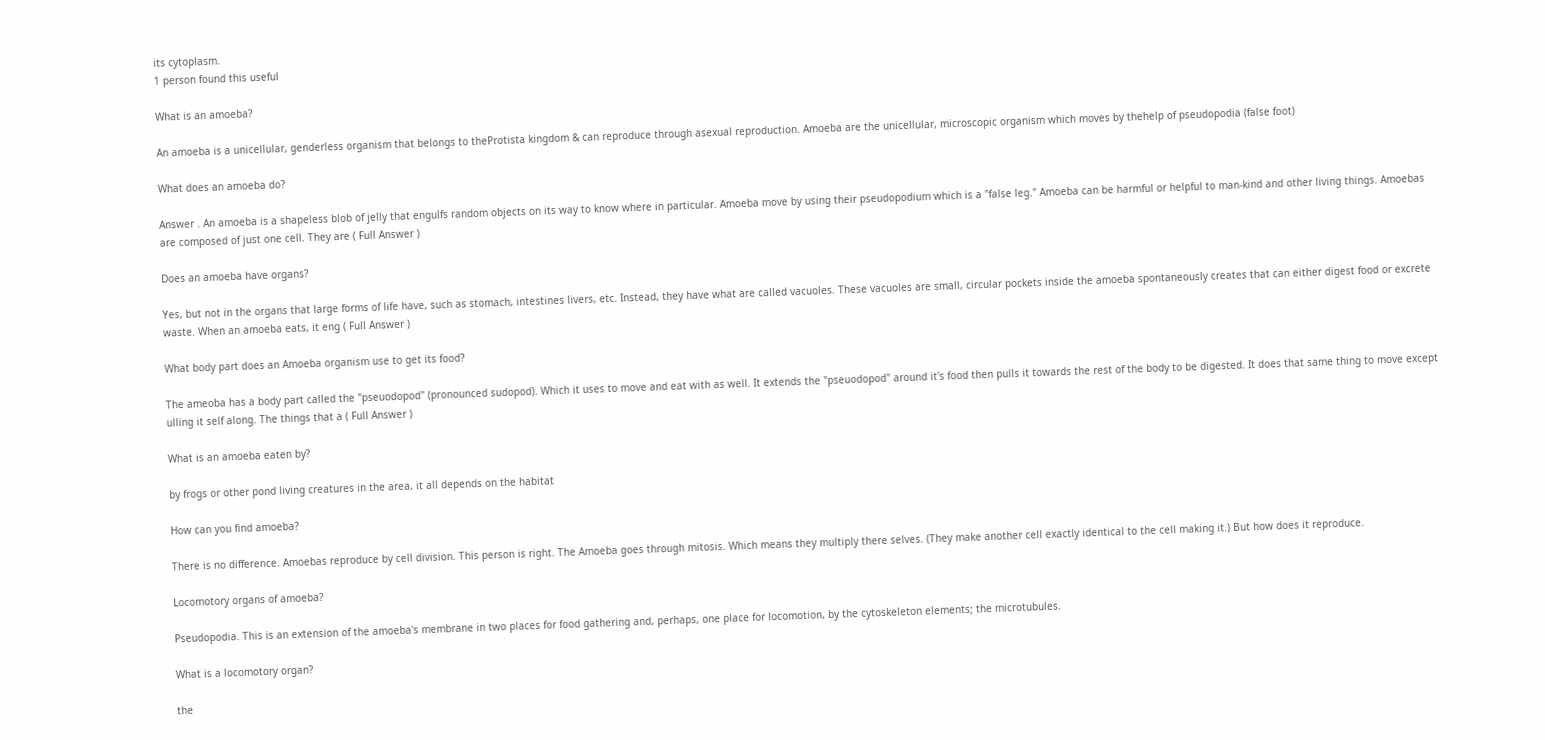its cytoplasm.
1 person found this useful

What is an amoeba?

An amoeba is a unicellular, genderless organism that belongs to theProtista kingdom & can reproduce through asexual reproduction. Amoeba are the unicellular, microscopic organism which moves by thehelp of pseudopodia (false foot)

What does an amoeba do?

Answer . An amoeba is a shapeless blob of jelly that engulfs random objects on its way to know where in particular. Amoeba move by using their pseudopodium which is a "false leg." Amoeba can be harmful or helpful to man-kind and other living things. Amoebas are composed of just one cell. They are ( Full Answer )

Does an amoeba have organs?

Yes, but not in the organs that large forms of life have, such as stomach, intestines livers, etc. Instead, they have what are called vacuoles. These vacuoles are small, circular pockets inside the amoeba spontaneously creates that can either digest food or excrete waste. When an amoeba eats, it eng ( Full Answer )

What body part does an Amoeba organism use to get its food?

The ameoba has a body part called the "pseuodopod" (pronounced sudopod). Which it uses to move and eat with as well. It extends the "pseuodopod" around it's food then pulls it towards the rest of the body to be digested. It does that same thing to move except ulling it self along. The things that a ( Full Answer )

What is an amoeba eaten by?

by frogs or other pond living creatures in the area, it all depends on the habitat

How can you find amoeba?

There is no difference. Amoebas reproduce by cell division. This person is right. The Amoeba goes through mitosis. Which means they multiply there selves. (They make another cell exactly identical to the cell making it.) But how does it reproduce.

Locomotory organs of amoeba?

Pseudopodia. This is an extension of the amoeba's membrane in two places for food gathering and, perhaps, one place for locomotion, by the cytoskeleton elements; the microtubules.

What is a locomotory organ?

the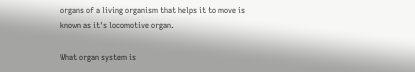organs of a living organism that helps it to move is known as it's locomotive organ.

What organ system is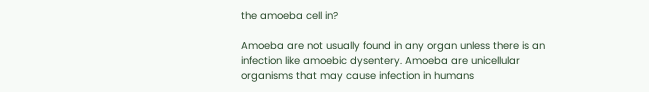the amoeba cell in?

Amoeba are not usually found in any organ unless there is an infection like amoebic dysentery. Amoeba are unicellular organisms that may cause infection in humans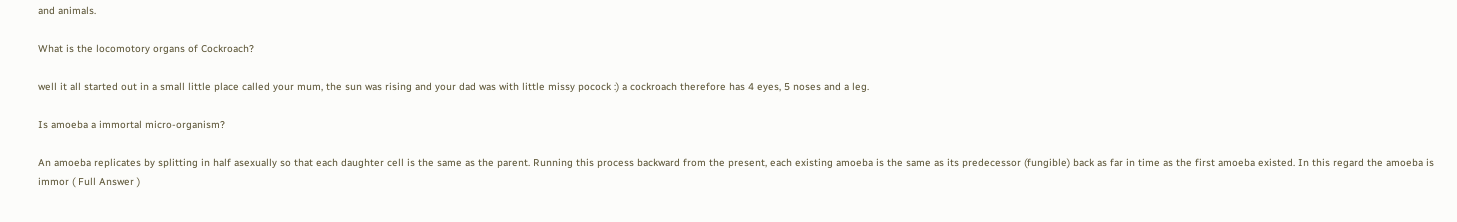and animals.

What is the locomotory organs of Cockroach?

well it all started out in a small little place called your mum, the sun was rising and your dad was with little missy pocock :) a cockroach therefore has 4 eyes, 5 noses and a leg.

Is amoeba a immortal micro-organism?

An amoeba replicates by splitting in half asexually so that each daughter cell is the same as the parent. Running this process backward from the present, each existing amoeba is the same as its predecessor (fungible) back as far in time as the first amoeba existed. In this regard the amoeba is immor ( Full Answer )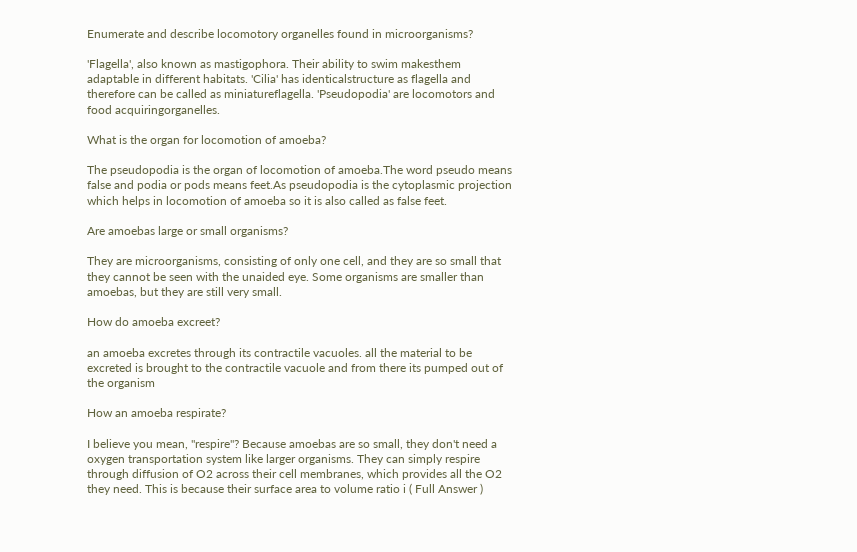Enumerate and describe locomotory organelles found in microorganisms?

'Flagella', also known as mastigophora. Their ability to swim makesthem adaptable in different habitats. 'Cilia' has identicalstructure as flagella and therefore can be called as miniatureflagella. 'Pseudopodia' are locomotors and food acquiringorganelles.

What is the organ for locomotion of amoeba?

The pseudopodia is the organ of locomotion of amoeba.The word pseudo means false and podia or pods means feet.As pseudopodia is the cytoplasmic projection which helps in locomotion of amoeba so it is also called as false feet.

Are amoebas large or small organisms?

They are microorganisms, consisting of only one cell, and they are so small that they cannot be seen with the unaided eye. Some organisms are smaller than amoebas, but they are still very small.

How do amoeba excreet?

an amoeba excretes through its contractile vacuoles. all the material to be excreted is brought to the contractile vacuole and from there its pumped out of the organism

How an amoeba respirate?

I believe you mean, "respire"? Because amoebas are so small, they don't need a oxygen transportation system like larger organisms. They can simply respire through diffusion of O2 across their cell membranes, which provides all the O2 they need. This is because their surface area to volume ratio i ( Full Answer )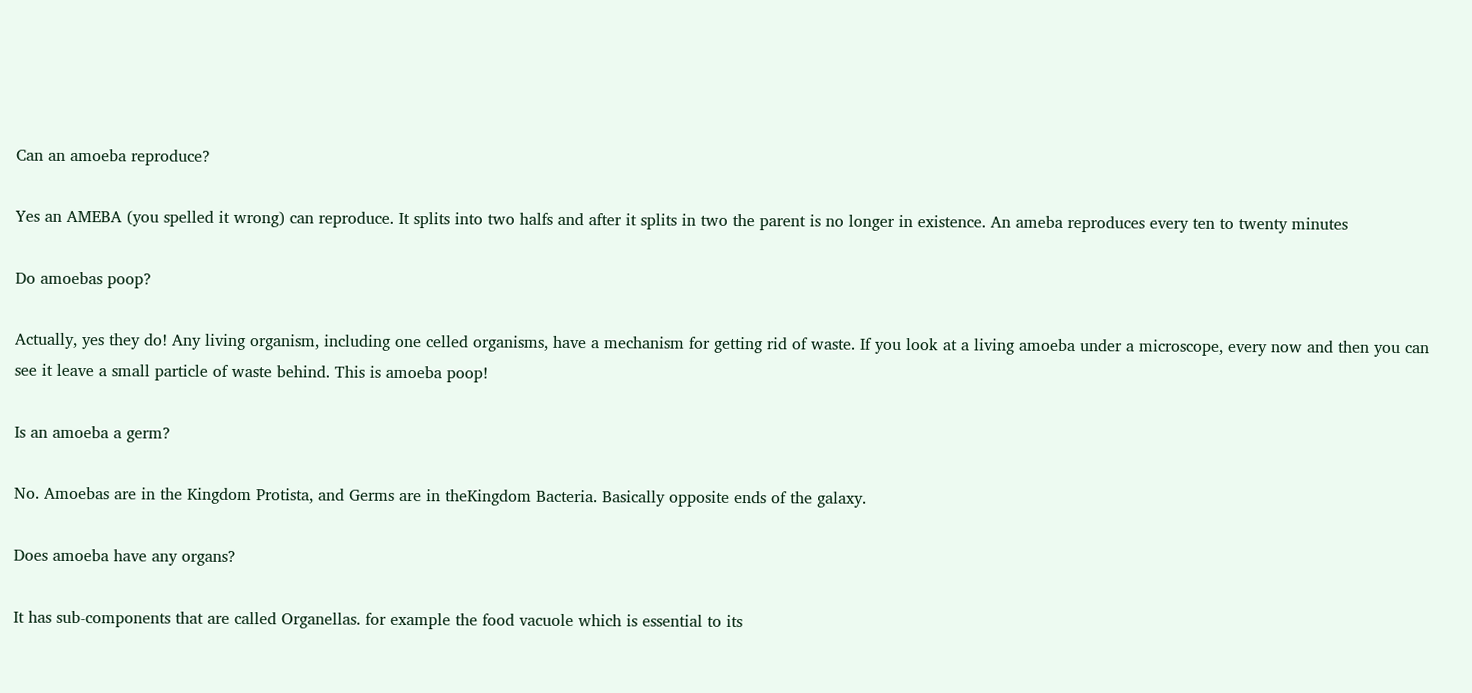Can an amoeba reproduce?

Yes an AMEBA (you spelled it wrong) can reproduce. It splits into two halfs and after it splits in two the parent is no longer in existence. An ameba reproduces every ten to twenty minutes

Do amoebas poop?

Actually, yes they do! Any living organism, including one celled organisms, have a mechanism for getting rid of waste. If you look at a living amoeba under a microscope, every now and then you can see it leave a small particle of waste behind. This is amoeba poop!

Is an amoeba a germ?

No. Amoebas are in the Kingdom Protista, and Germs are in theKingdom Bacteria. Basically opposite ends of the galaxy.

Does amoeba have any organs?

It has sub-components that are called Organellas. for example the food vacuole which is essential to its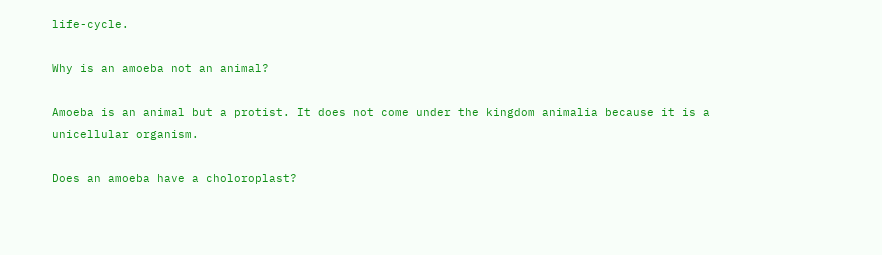life-cycle.

Why is an amoeba not an animal?

Amoeba is an animal but a protist. It does not come under the kingdom animalia because it is a unicellular organism.

Does an amoeba have a choloroplast?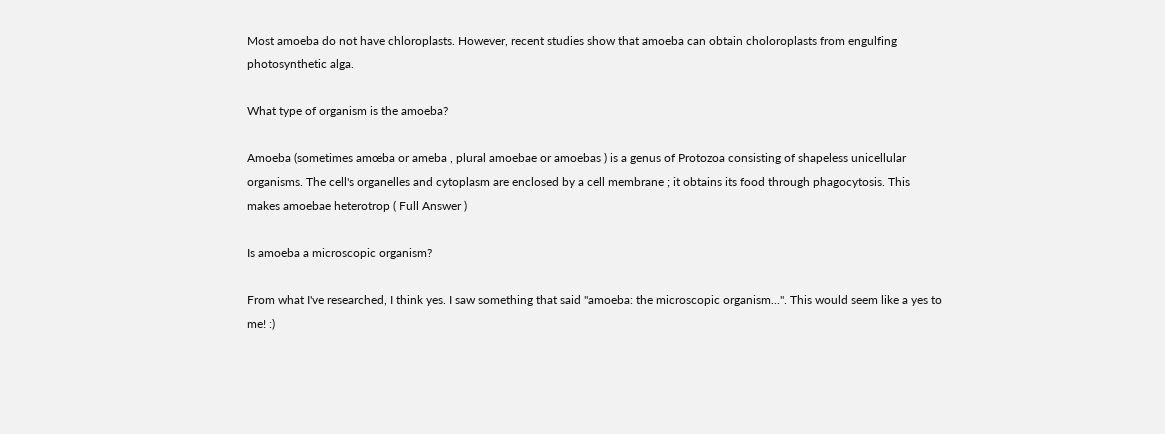Most amoeba do not have chloroplasts. However, recent studies show that amoeba can obtain choloroplasts from engulfing photosynthetic alga.

What type of organism is the amoeba?

Amoeba (sometimes amœba or ameba , plural amoebae or amoebas ) is a genus of Protozoa consisting of shapeless unicellular organisms. The cell's organelles and cytoplasm are enclosed by a cell membrane ; it obtains its food through phagocytosis. This makes amoebae heterotrop ( Full Answer )

Is amoeba a microscopic organism?

From what I've researched, I think yes. I saw something that said "amoeba: the microscopic organism...". This would seem like a yes to me! :)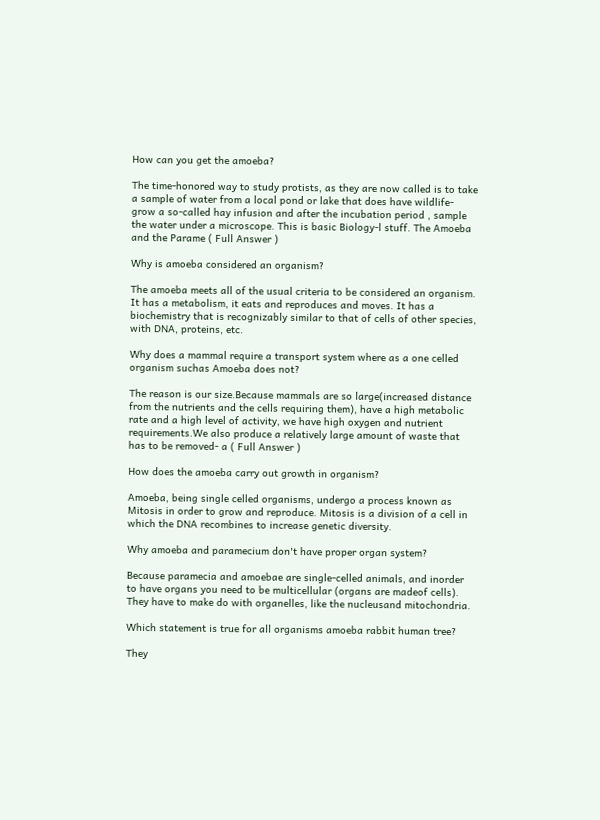How can you get the amoeba?

The time-honored way to study protists, as they are now called is to take a sample of water from a local pond or lake that does have wildlife- grow a so-called hay infusion and after the incubation period , sample the water under a microscope. This is basic Biology-l stuff. The Amoeba and the Parame ( Full Answer )

Why is amoeba considered an organism?

The amoeba meets all of the usual criteria to be considered an organism. It has a metabolism, it eats and reproduces and moves. It has a biochemistry that is recognizably similar to that of cells of other species, with DNA, proteins, etc.

Why does a mammal require a transport system where as a one celled organism suchas Amoeba does not?

The reason is our size.Because mammals are so large(increased distance from the nutrients and the cells requiring them), have a high metabolic rate and a high level of activity, we have high oxygen and nutrient requirements.We also produce a relatively large amount of waste that has to be removed- a ( Full Answer )

How does the amoeba carry out growth in organism?

Amoeba, being single celled organisms, undergo a process known as Mitosis in order to grow and reproduce. Mitosis is a division of a cell in which the DNA recombines to increase genetic diversity.

Why amoeba and paramecium don't have proper organ system?

Because paramecia and amoebae are single-celled animals, and inorder to have organs you need to be multicellular (organs are madeof cells). They have to make do with organelles, like the nucleusand mitochondria.

Which statement is true for all organisms amoeba rabbit human tree?

They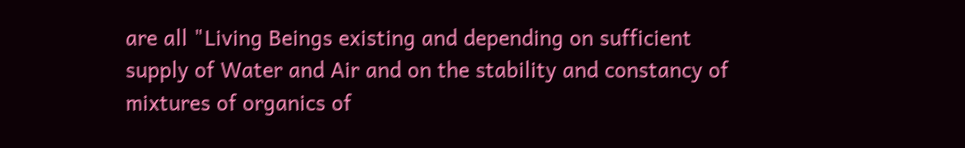are all "Living Beings existing and depending on sufficient supply of Water and Air and on the stability and constancy of mixtures of organics of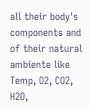all their body's components and of their natural ambiente like Temp, O2, CO2, H2O,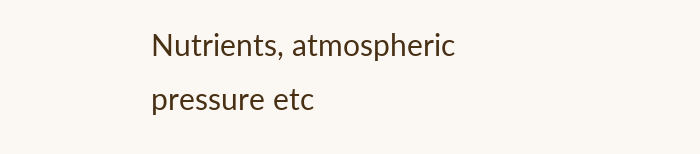Nutrients, atmospheric pressure etc